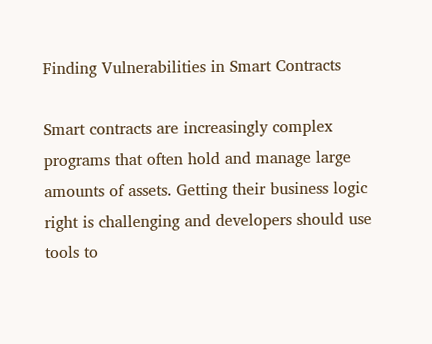Finding Vulnerabilities in Smart Contracts

Smart contracts are increasingly complex programs that often hold and manage large amounts of assets. Getting their business logic right is challenging and developers should use tools to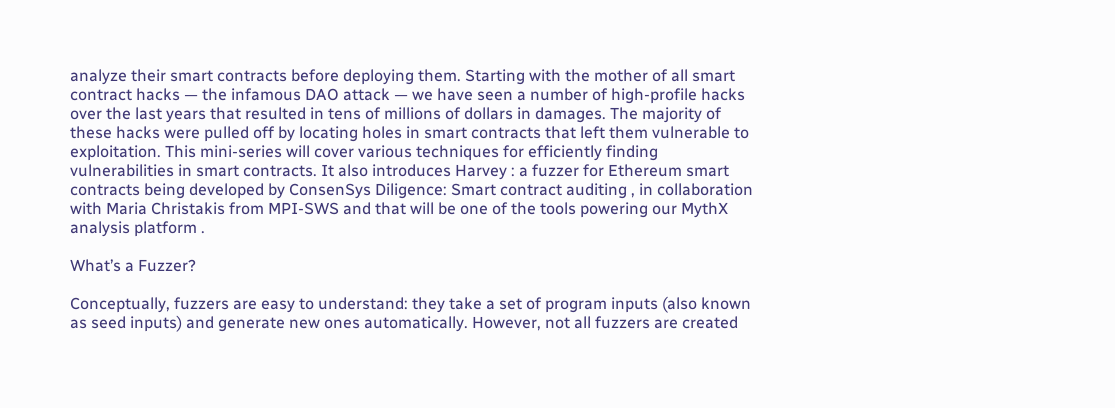analyze their smart contracts before deploying them. Starting with the mother of all smart contract hacks — the infamous DAO attack — we have seen a number of high-profile hacks over the last years that resulted in tens of millions of dollars in damages. The majority of these hacks were pulled off by locating holes in smart contracts that left them vulnerable to exploitation. This mini-series will cover various techniques for efficiently finding vulnerabilities in smart contracts. It also introduces Harvey : a fuzzer for Ethereum smart contracts being developed by ConsenSys Diligence: Smart contract auditing , in collaboration with Maria Christakis from MPI-SWS and that will be one of the tools powering our MythX analysis platform .

What’s a Fuzzer?

Conceptually, fuzzers are easy to understand: they take a set of program inputs (also known as seed inputs) and generate new ones automatically. However, not all fuzzers are created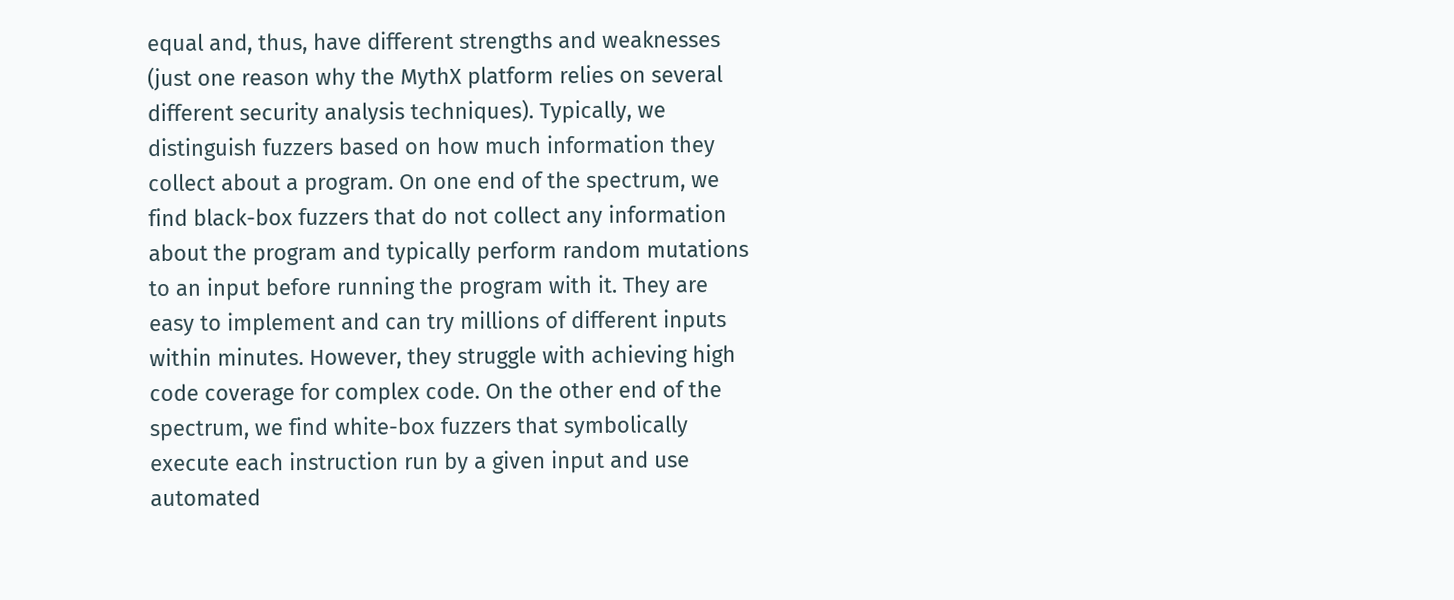equal and, thus, have different strengths and weaknesses (just one reason why the MythX platform relies on several different security analysis techniques). Typically, we distinguish fuzzers based on how much information they collect about a program. On one end of the spectrum, we find black-box fuzzers that do not collect any information about the program and typically perform random mutations to an input before running the program with it. They are easy to implement and can try millions of different inputs within minutes. However, they struggle with achieving high code coverage for complex code. On the other end of the spectrum, we find white-box fuzzers that symbolically execute each instruction run by a given input and use automated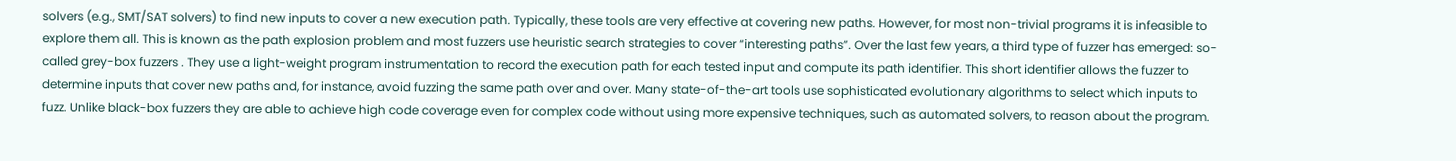solvers (e.g., SMT/SAT solvers) to find new inputs to cover a new execution path. Typically, these tools are very effective at covering new paths. However, for most non-trivial programs it is infeasible to explore them all. This is known as the path explosion problem and most fuzzers use heuristic search strategies to cover “interesting paths”. Over the last few years, a third type of fuzzer has emerged: so-called grey-box fuzzers . They use a light-weight program instrumentation to record the execution path for each tested input and compute its path identifier. This short identifier allows the fuzzer to determine inputs that cover new paths and, for instance, avoid fuzzing the same path over and over. Many state-of-the-art tools use sophisticated evolutionary algorithms to select which inputs to fuzz. Unlike black-box fuzzers they are able to achieve high code coverage even for complex code without using more expensive techniques, such as automated solvers, to reason about the program.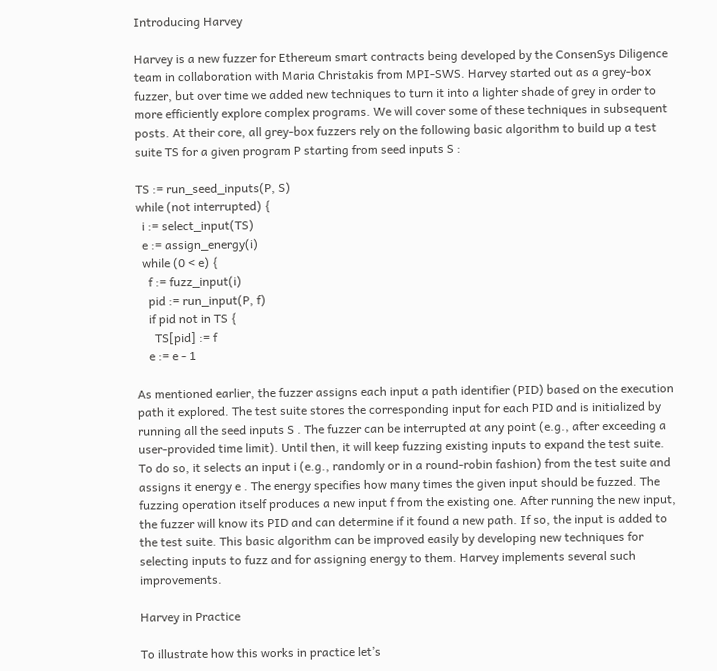Introducing Harvey

Harvey is a new fuzzer for Ethereum smart contracts being developed by the ConsenSys Diligence team in collaboration with Maria Christakis from MPI-SWS. Harvey started out as a grey-box fuzzer, but over time we added new techniques to turn it into a lighter shade of grey in order to more efficiently explore complex programs. We will cover some of these techniques in subsequent posts. At their core, all grey-box fuzzers rely on the following basic algorithm to build up a test suite TS for a given program P starting from seed inputs S :

TS := run_seed_inputs(P, S)
while (not interrupted) {
  i := select_input(TS)
  e := assign_energy(i)
  while (0 < e) {
    f := fuzz_input(i)
    pid := run_input(P, f)
    if pid not in TS {
      TS[pid] := f
    e := e - 1

As mentioned earlier, the fuzzer assigns each input a path identifier (PID) based on the execution path it explored. The test suite stores the corresponding input for each PID and is initialized by running all the seed inputs S . The fuzzer can be interrupted at any point (e.g., after exceeding a user-provided time limit). Until then, it will keep fuzzing existing inputs to expand the test suite. To do so, it selects an input i (e.g., randomly or in a round-robin fashion) from the test suite and assigns it energy e . The energy specifies how many times the given input should be fuzzed. The fuzzing operation itself produces a new input f from the existing one. After running the new input, the fuzzer will know its PID and can determine if it found a new path. If so, the input is added to the test suite. This basic algorithm can be improved easily by developing new techniques for selecting inputs to fuzz and for assigning energy to them. Harvey implements several such improvements.

Harvey in Practice

To illustrate how this works in practice let’s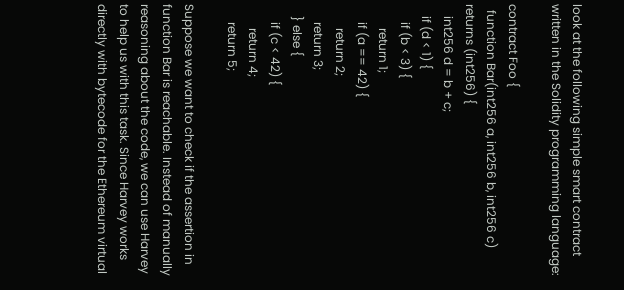look at the following simple smart contract written in the Solidity programming language:

contract Foo {
  function Bar(int256 a, int256 b, int256 c) returns (int256) {
    int256 d = b + c;
    if (d < 1) {
      if (b < 3) {
        return 1;
      if (a == 42) {
        return 2;
      return 3;
    } else {
      if (c < 42) {
        return 4;
      return 5;

Suppose we want to check if the assertion in function Bar is reachable. Instead of manually reasoning about the code, we can use Harvey to help us with this task. Since Harvey works directly with bytecode for the Ethereum virtual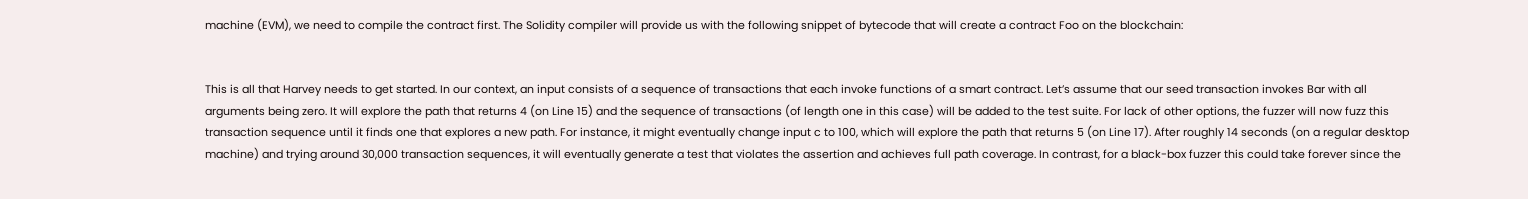machine (EVM), we need to compile the contract first. The Solidity compiler will provide us with the following snippet of bytecode that will create a contract Foo on the blockchain:


This is all that Harvey needs to get started. In our context, an input consists of a sequence of transactions that each invoke functions of a smart contract. Let’s assume that our seed transaction invokes Bar with all arguments being zero. It will explore the path that returns 4 (on Line 15) and the sequence of transactions (of length one in this case) will be added to the test suite. For lack of other options, the fuzzer will now fuzz this transaction sequence until it finds one that explores a new path. For instance, it might eventually change input c to 100, which will explore the path that returns 5 (on Line 17). After roughly 14 seconds (on a regular desktop machine) and trying around 30,000 transaction sequences, it will eventually generate a test that violates the assertion and achieves full path coverage. In contrast, for a black-box fuzzer this could take forever since the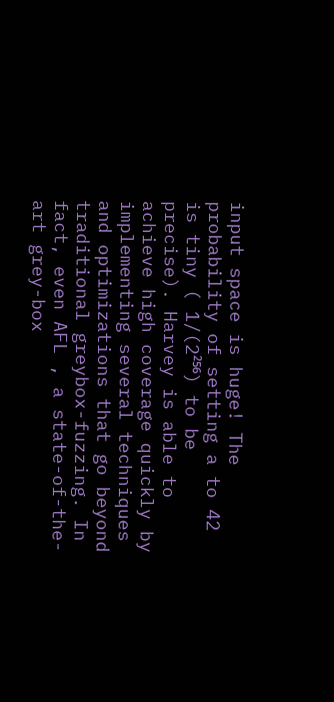input space is huge! The probability of setting a to 42 is tiny ( 1/(2²⁵⁶) to be precise). Harvey is able to achieve high coverage quickly by implementing several techniques and optimizations that go beyond traditional greybox-fuzzing. In fact, even AFL , a state-of-the-art grey-box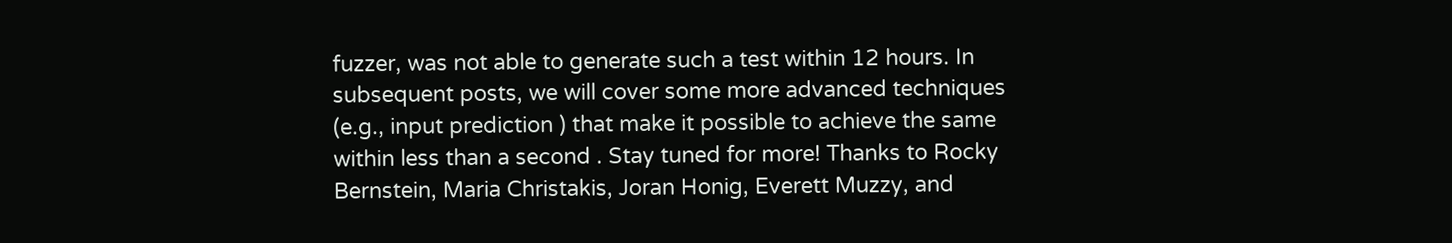fuzzer, was not able to generate such a test within 12 hours. In subsequent posts, we will cover some more advanced techniques (e.g., input prediction ) that make it possible to achieve the same within less than a second . Stay tuned for more! Thanks to Rocky Bernstein, Maria Christakis, Joran Honig, Everett Muzzy, and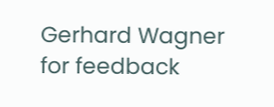Gerhard Wagner for feedback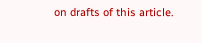on drafts of this article.